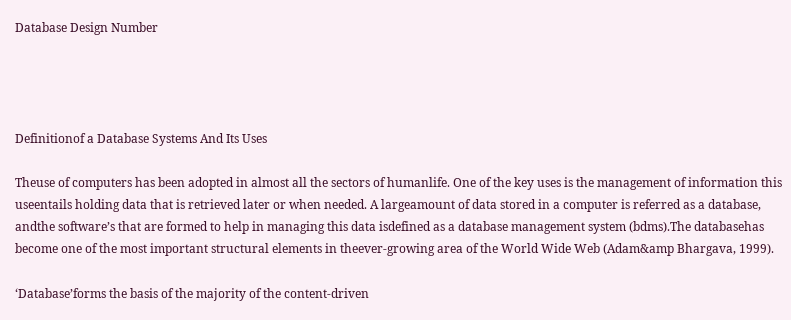Database Design Number




Definitionof a Database Systems And Its Uses

Theuse of computers has been adopted in almost all the sectors of humanlife. One of the key uses is the management of information this useentails holding data that is retrieved later or when needed. A largeamount of data stored in a computer is referred as a database, andthe software’s that are formed to help in managing this data isdefined as a database management system (bdms).The databasehas become one of the most important structural elements in theever-growing area of the World Wide Web (Adam&amp Bhargava, 1999).

‘Database’forms the basis of the majority of the content-driven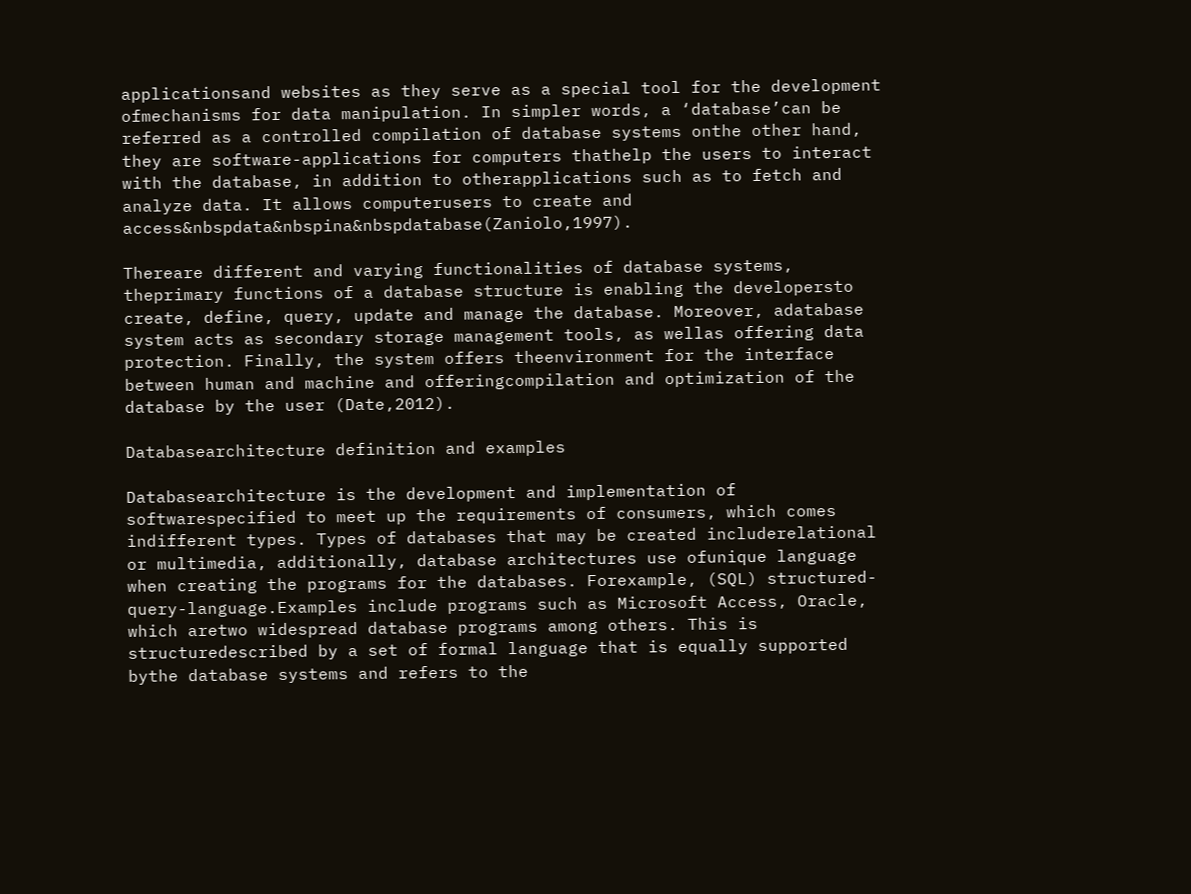applicationsand websites as they serve as a special tool for the development ofmechanisms for data manipulation. In simpler words, a ‘database’can be referred as a controlled compilation of database systems onthe other hand, they are software-applications for computers thathelp the users to interact with the database, in addition to otherapplications such as to fetch and analyze data. It allows computerusers to create and access&nbspdata&nbspina&nbspdatabase(Zaniolo,1997).

Thereare different and varying functionalities of database systems, theprimary functions of a database structure is enabling the developersto create, define, query, update and manage the database. Moreover, adatabase system acts as secondary storage management tools, as wellas offering data protection. Finally, the system offers theenvironment for the interface between human and machine and offeringcompilation and optimization of the database by the user (Date,2012).

Databasearchitecture definition and examples

Databasearchitecture is the development and implementation of softwarespecified to meet up the requirements of consumers, which comes indifferent types. Types of databases that may be created includerelational or multimedia, additionally, database architectures use ofunique language when creating the programs for the databases. Forexample, (SQL) structured-query-language.Examples include programs such as Microsoft Access, Oracle, which aretwo widespread database programs among others. This is structuredescribed by a set of formal language that is equally supported bythe database systems and refers to the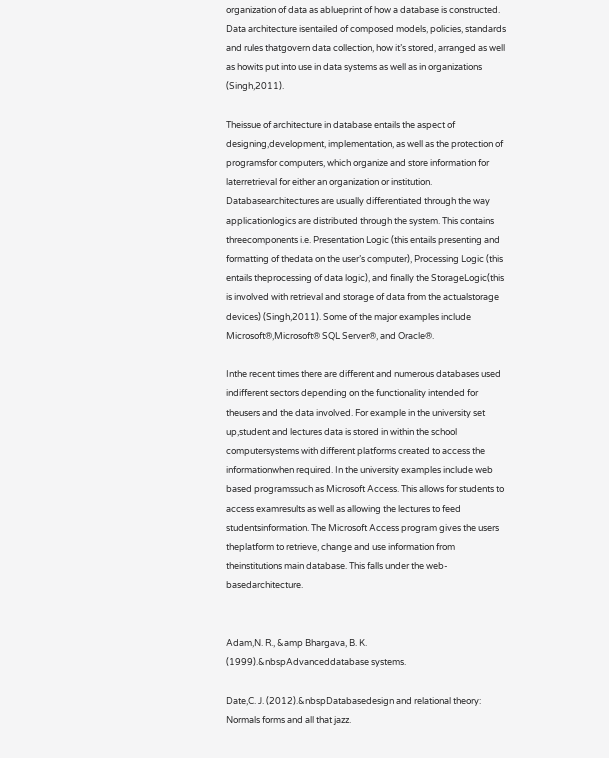organization of data as ablueprint of how a database is constructed. Data architecture isentailed of composed models, policies, standards and rules thatgovern data collection, how it’s stored, arranged as well as howits put into use in data systems as well as in organizations (Singh,2011).

Theissue of architecture in database entails the aspect of designing,development, implementation, as well as the protection of programsfor computers, which organize and store information for laterretrieval for either an organization or institution. Databasearchitectures are usually differentiated through the way applicationlogics are distributed through the system. This contains threecomponents i.e. Presentation Logic (this entails presenting and formatting of thedata on the user’s computer), Processing Logic (this entails theprocessing of data logic), and finally the StorageLogic(this is involved with retrieval and storage of data from the actualstorage devices) (Singh,2011). Some of the major examples include Microsoft®,Microsoft® SQL Server®, and Oracle®.

Inthe recent times there are different and numerous databases used indifferent sectors depending on the functionality intended for theusers and the data involved. For example in the university set up,student and lectures data is stored in within the school computersystems with different platforms created to access the informationwhen required. In the university examples include web based programssuch as Microsoft Access. This allows for students to access examresults as well as allowing the lectures to feed studentsinformation. The Microsoft Access program gives the users theplatform to retrieve, change and use information from theinstitutions main database. This falls under the web-basedarchitecture.


Adam,N. R., &amp Bhargava, B. K. (1999).&nbspAdvanceddatabase systems.

Date,C. J. (2012).&nbspDatabasedesign and relational theory: Normals forms and all that jazz.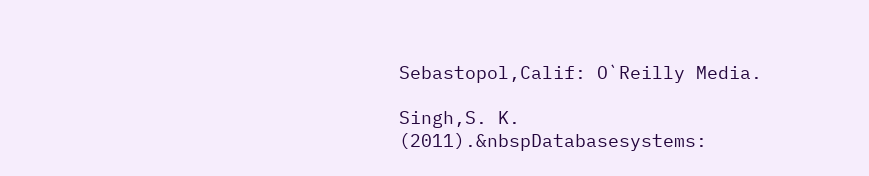Sebastopol,Calif: O`Reilly Media.

Singh,S. K. (2011).&nbspDatabasesystems: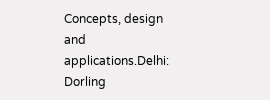Concepts, design and applications.Delhi: Dorling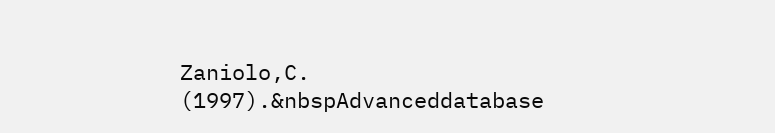Zaniolo,C. (1997).&nbspAdvanceddatabase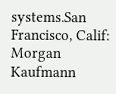systems.San Francisco, Calif: Morgan Kaufmann